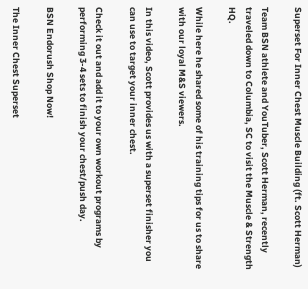Superset For Inner Chest Muscle Building (ft. Scott Herman)

Team BSN athlete and YouTuber, Scott Herman, recently traveled down to Columbia, SC to visit the Muscle & Strength HQ.

While here he shared some of his training tips for us to share with our loyal M&S viewers.

In this video, Scott provides us with a superset finisher you can use to target your inner chest.

Check it out and add it to your own workout programs by performing 3-4 sets to finish your chest/push day.

BSN Endorush Shop Now!

The Inner Chest Superset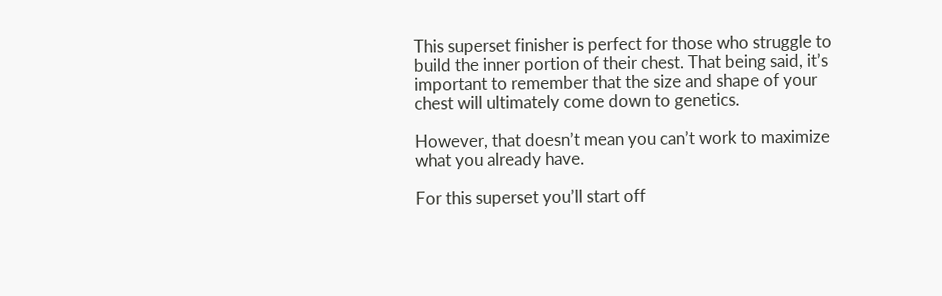This superset finisher is perfect for those who struggle to build the inner portion of their chest. That being said, it’s important to remember that the size and shape of your chest will ultimately come down to genetics.

However, that doesn’t mean you can’t work to maximize what you already have.

For this superset you’ll start off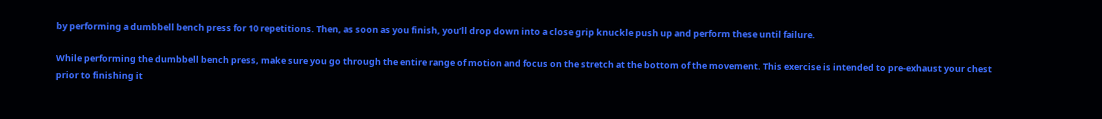by performing a dumbbell bench press for 10 repetitions. Then, as soon as you finish, you’ll drop down into a close grip knuckle push up and perform these until failure.

While performing the dumbbell bench press, make sure you go through the entire range of motion and focus on the stretch at the bottom of the movement. This exercise is intended to pre-exhaust your chest prior to finishing it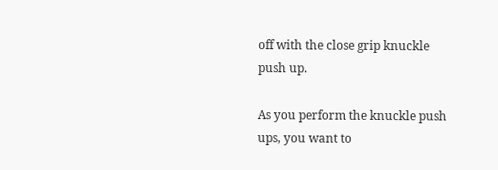off with the close grip knuckle push up.

As you perform the knuckle push ups, you want to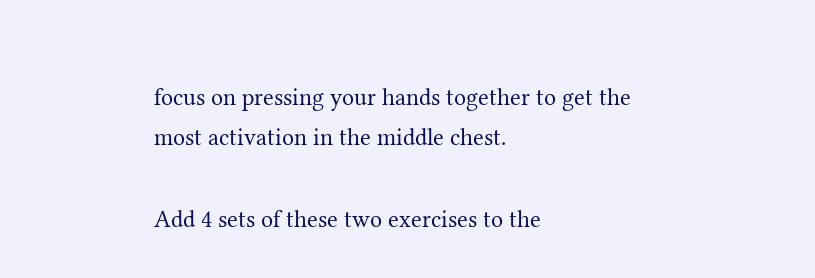focus on pressing your hands together to get the most activation in the middle chest.

Add 4 sets of these two exercises to the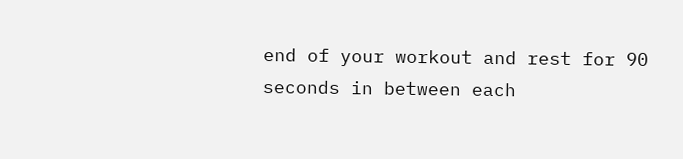end of your workout and rest for 90 seconds in between each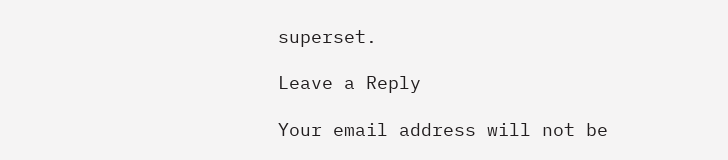superset.

Leave a Reply

Your email address will not be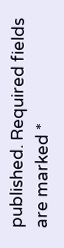published. Required fields are marked *